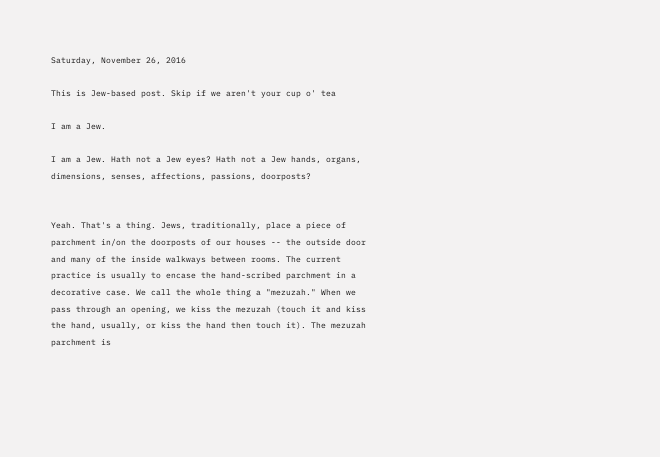Saturday, November 26, 2016

This is Jew-based post. Skip if we aren't your cup o' tea

I am a Jew.

I am a Jew. Hath not a Jew eyes? Hath not a Jew hands, organs, dimensions, senses, affections, passions, doorposts?


Yeah. That's a thing. Jews, traditionally, place a piece of parchment in/on the doorposts of our houses -- the outside door and many of the inside walkways between rooms. The current practice is usually to encase the hand-scribed parchment in a decorative case. We call the whole thing a "mezuzah." When we pass through an opening, we kiss the mezuzah (touch it and kiss the hand, usually, or kiss the hand then touch it). The mezuzah parchment is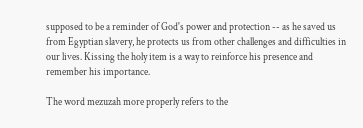supposed to be a reminder of God's power and protection -- as he saved us from Egyptian slavery, he protects us from other challenges and difficulties in our lives. Kissing the holy item is a way to reinforce his presence and remember his importance.

The word mezuzah more properly refers to the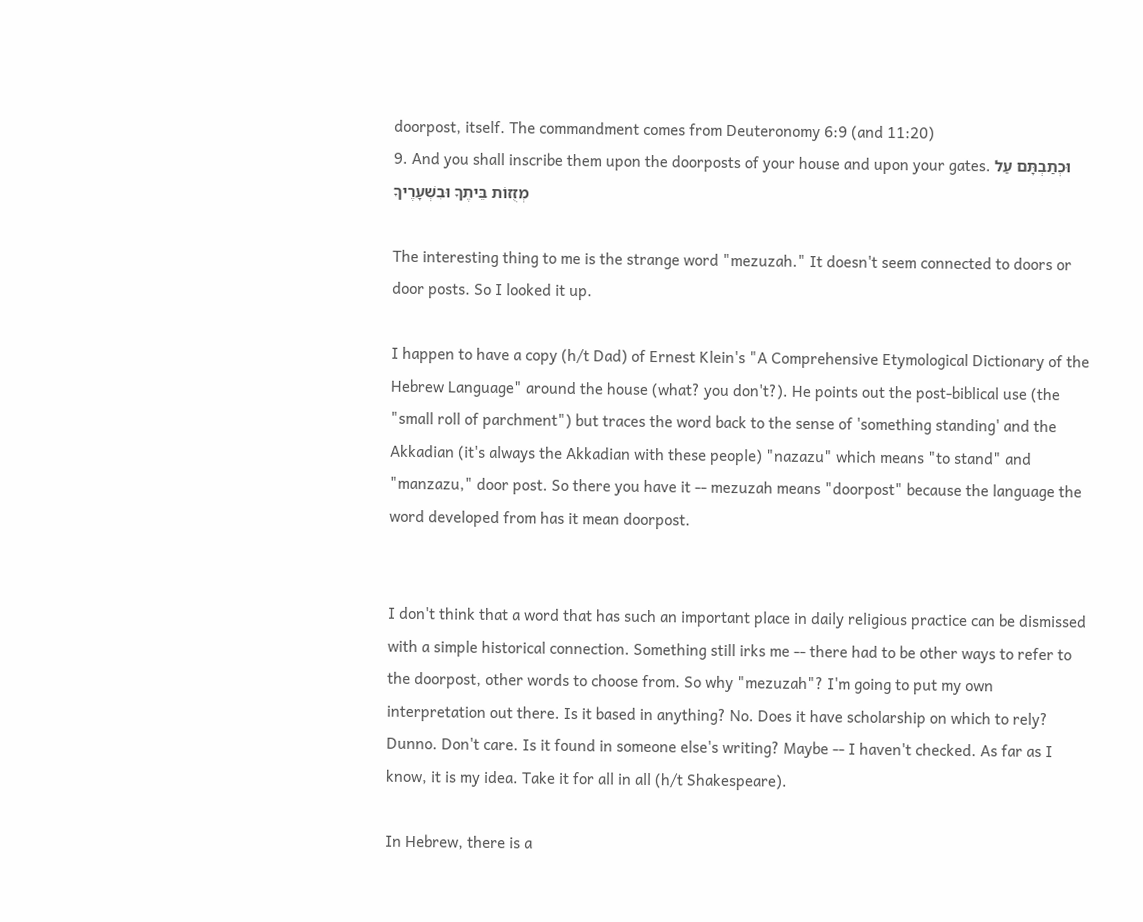doorpost, itself. The commandment comes from Deuteronomy 6:9 (and 11:20)
9. And you shall inscribe them upon the doorposts of your house and upon your gates. וּכְתַבְתָּם עַל מְזֻזוֹת בֵּיתֶךָ וּבִשְׁעָרֶיךָ

The interesting thing to me is the strange word "mezuzah." It doesn't seem connected to doors or door posts. So I looked it up.

I happen to have a copy (h/t Dad) of Ernest Klein's "A Comprehensive Etymological Dictionary of the Hebrew Language" around the house (what? you don't?). He points out the post-biblical use (the "small roll of parchment") but traces the word back to the sense of 'something standing' and the Akkadian (it's always the Akkadian with these people) "nazazu" which means "to stand" and "manzazu," door post. So there you have it -- mezuzah means "doorpost" because the language the word developed from has it mean doorpost.


I don't think that a word that has such an important place in daily religious practice can be dismissed with a simple historical connection. Something still irks me -- there had to be other ways to refer to the doorpost, other words to choose from. So why "mezuzah"? I'm going to put my own interpretation out there. Is it based in anything? No. Does it have scholarship on which to rely? Dunno. Don't care. Is it found in someone else's writing? Maybe -- I haven't checked. As far as I know, it is my idea. Take it for all in all (h/t Shakespeare).

In Hebrew, there is a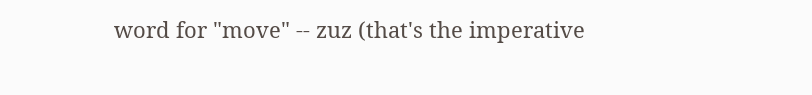word for "move" -- zuz (that's the imperative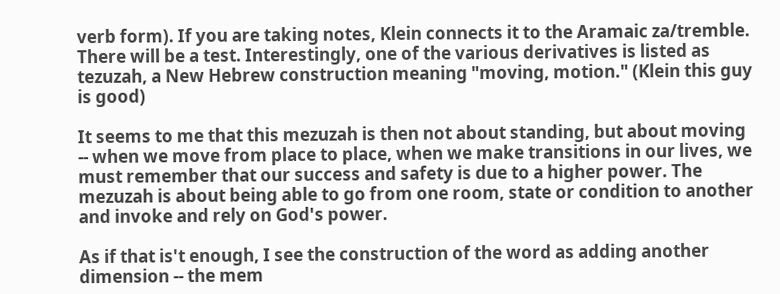verb form). If you are taking notes, Klein connects it to the Aramaic za/tremble. There will be a test. Interestingly, one of the various derivatives is listed as tezuzah, a New Hebrew construction meaning "moving, motion." (Klein this guy is good)

It seems to me that this mezuzah is then not about standing, but about moving -- when we move from place to place, when we make transitions in our lives, we must remember that our success and safety is due to a higher power. The mezuzah is about being able to go from one room, state or condition to another and invoke and rely on God's power.

As if that is't enough, I see the construction of the word as adding another dimension -- the mem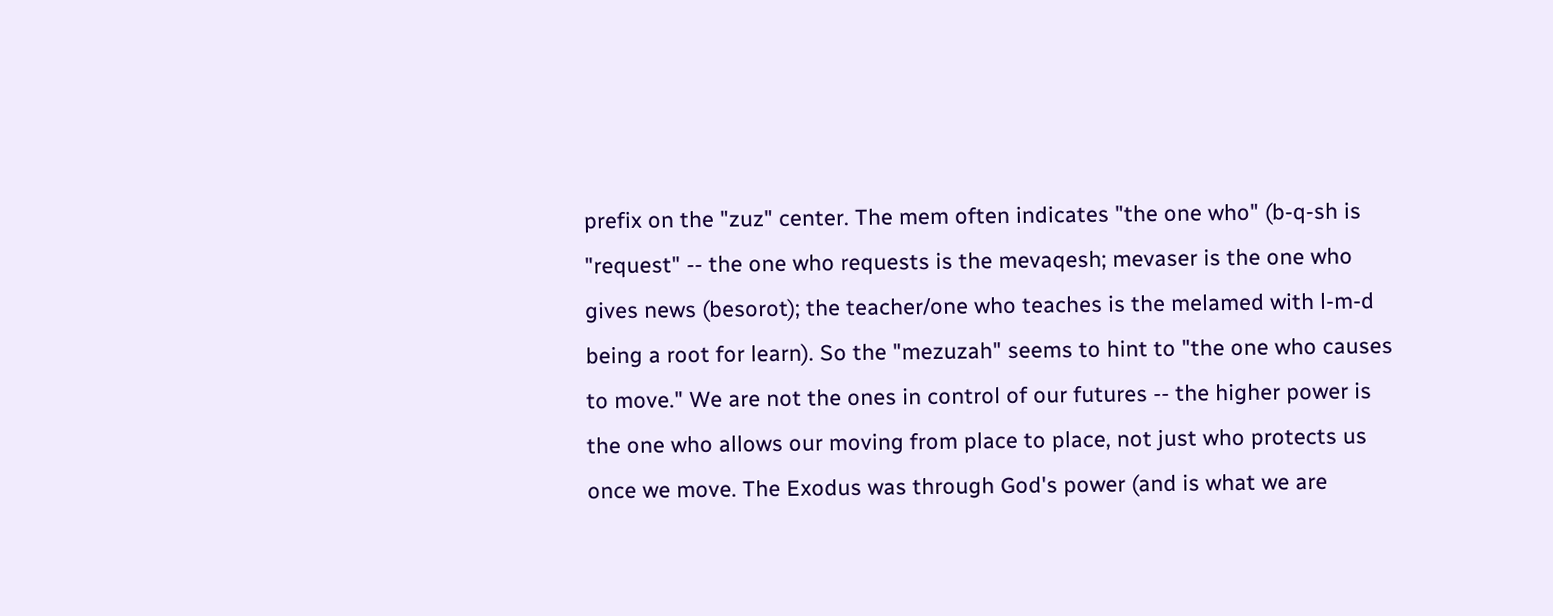prefix on the "zuz" center. The mem often indicates "the one who" (b-q-sh is "request" -- the one who requests is the mevaqesh; mevaser is the one who gives news (besorot); the teacher/one who teaches is the melamed with l-m-d being a root for learn). So the "mezuzah" seems to hint to "the one who causes to move." We are not the ones in control of our futures -- the higher power is the one who allows our moving from place to place, not just who protects us once we move. The Exodus was through God's power (and is what we are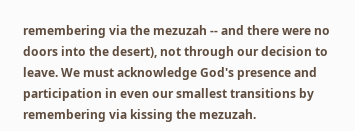remembering via the mezuzah -- and there were no doors into the desert), not through our decision to leave. We must acknowledge God's presence and participation in even our smallest transitions by remembering via kissing the mezuzah.